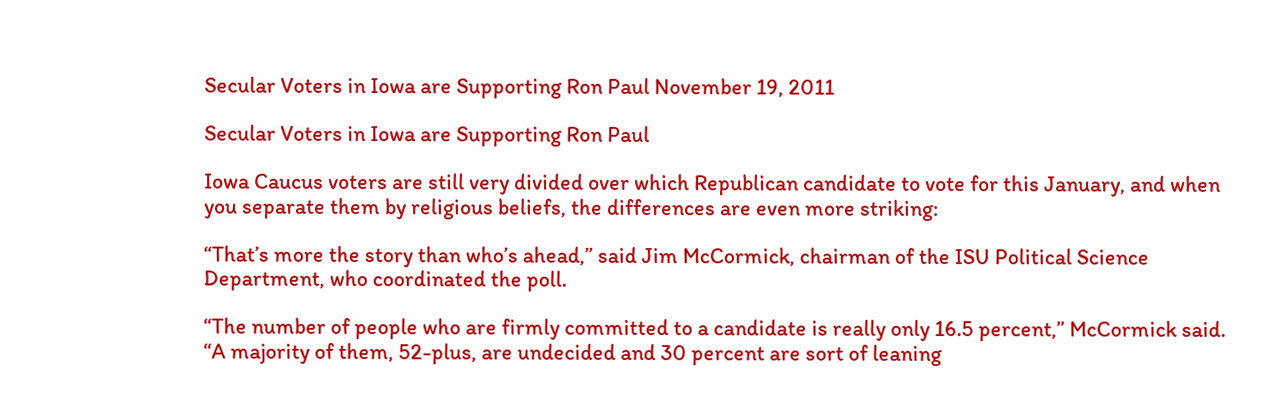Secular Voters in Iowa are Supporting Ron Paul November 19, 2011

Secular Voters in Iowa are Supporting Ron Paul

Iowa Caucus voters are still very divided over which Republican candidate to vote for this January, and when you separate them by religious beliefs, the differences are even more striking:

“That’s more the story than who’s ahead,” said Jim McCormick, chairman of the ISU Political Science Department, who coordinated the poll.

“The number of people who are firmly committed to a candidate is really only 16.5 percent,” McCormick said. “A majority of them, 52-plus, are undecided and 30 percent are sort of leaning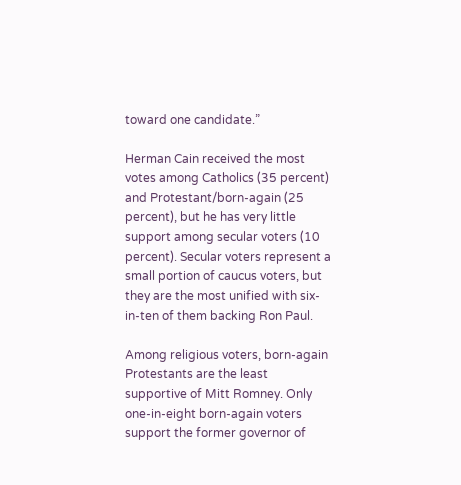toward one candidate.”

Herman Cain received the most votes among Catholics (35 percent) and Protestant/born-again (25 percent), but he has very little support among secular voters (10 percent). Secular voters represent a small portion of caucus voters, but they are the most unified with six-in-ten of them backing Ron Paul.

Among religious voters, born-again Protestants are the least supportive of Mitt Romney. Only one-in-eight born-again voters support the former governor of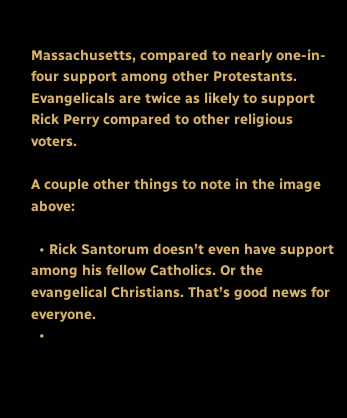Massachusetts, compared to nearly one-in-four support among other Protestants. Evangelicals are twice as likely to support Rick Perry compared to other religious voters.

A couple other things to note in the image above:

  • Rick Santorum doesn’t even have support among his fellow Catholics. Or the evangelical Christians. That’s good news for everyone.
  •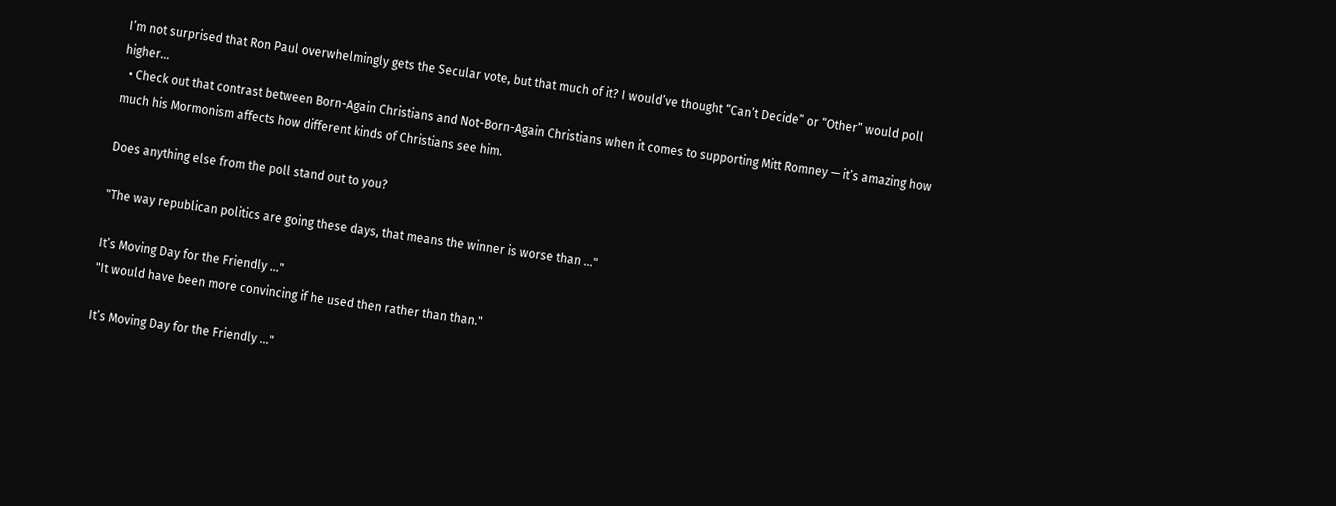I’m not surprised that Ron Paul overwhelmingly gets the Secular vote, but that much of it? I would’ve thought “Can’t Decide” or “Other” would poll higher…
  • Check out that contrast between Born-Again Christians and Not-Born-Again Christians when it comes to supporting Mitt Romney — it’s amazing how much his Mormonism affects how different kinds of Christians see him.

Does anything else from the poll stand out to you?

"The way republican politics are going these days, that means the winner is worse than ..."

It’s Moving Day for the Friendly ..."
"It would have been more convincing if he used then rather than than."

It’s Moving Day for the Friendly ..."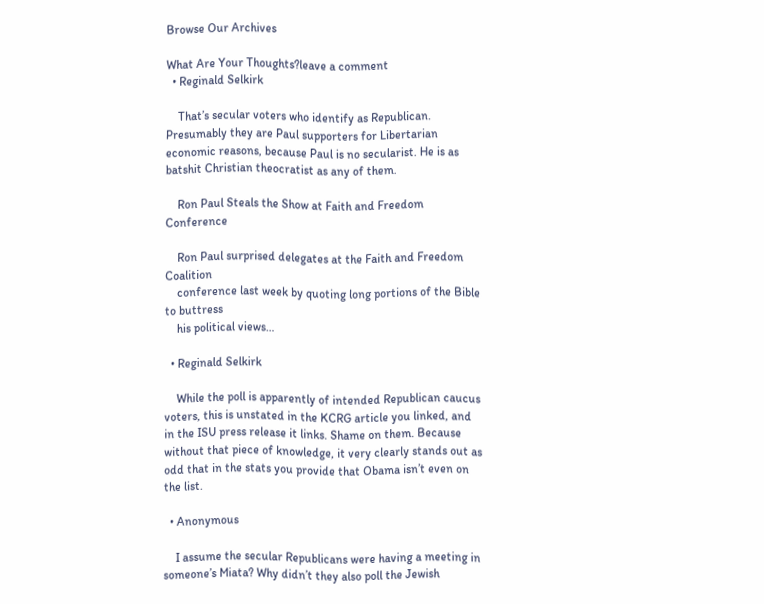Browse Our Archives

What Are Your Thoughts?leave a comment
  • Reginald Selkirk

    That’s secular voters who identify as Republican. Presumably they are Paul supporters for Libertarian economic reasons, because Paul is no secularist. He is as batshit Christian theocratist as any of them.

    Ron Paul Steals the Show at Faith and Freedom Conference

    Ron Paul surprised delegates at the Faith and Freedom Coalition
    conference last week by quoting long portions of the Bible to buttress
    his political views…

  • Reginald Selkirk

    While the poll is apparently of intended Republican caucus voters, this is unstated in the KCRG article you linked, and in the ISU press release it links. Shame on them. Because without that piece of knowledge, it very clearly stands out as odd that in the stats you provide that Obama isn’t even on the list.

  • Anonymous

    I assume the secular Republicans were having a meeting in someone’s Miata? Why didn’t they also poll the Jewish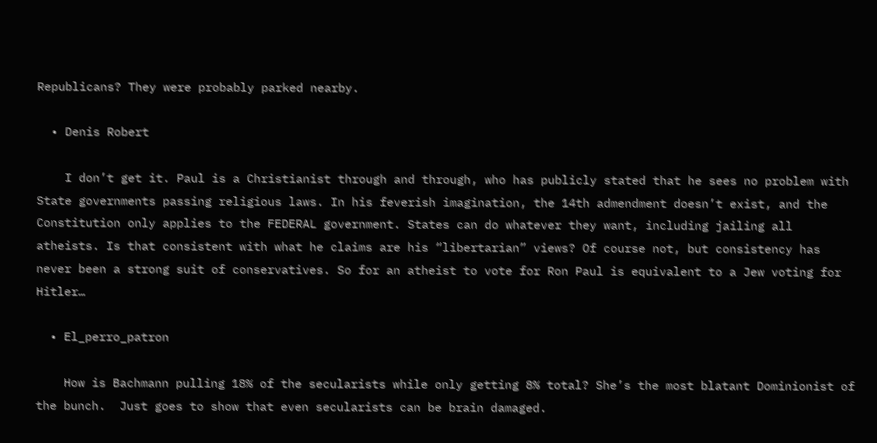Republicans? They were probably parked nearby.

  • Denis Robert

    I don’t get it. Paul is a Christianist through and through, who has publicly stated that he sees no problem with State governments passing religious laws. In his feverish imagination, the 14th admendment doesn’t exist, and the Constitution only applies to the FEDERAL government. States can do whatever they want, including jailing all atheists. Is that consistent with what he claims are his “libertarian” views? Of course not, but consistency has never been a strong suit of conservatives. So for an atheist to vote for Ron Paul is equivalent to a Jew voting for Hitler…

  • El_perro_patron

    How is Bachmann pulling 18% of the secularists while only getting 8% total? She’s the most blatant Dominionist of the bunch.  Just goes to show that even secularists can be brain damaged.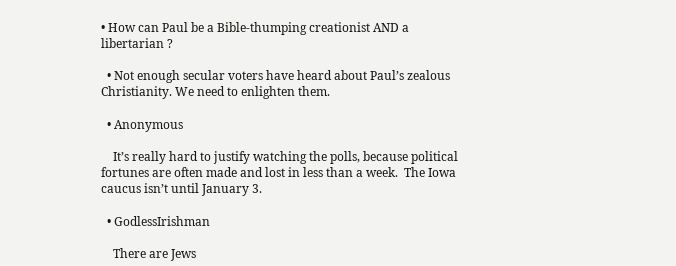• How can Paul be a Bible-thumping creationist AND a libertarian ?

  • Not enough secular voters have heard about Paul’s zealous Christianity. We need to enlighten them.

  • Anonymous

    It’s really hard to justify watching the polls, because political fortunes are often made and lost in less than a week.  The Iowa caucus isn’t until January 3.

  • GodlessIrishman

    There are Jews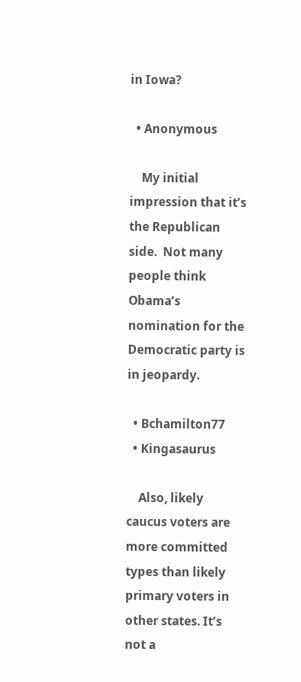in Iowa?

  • Anonymous

    My initial impression that it’s the Republican side.  Not many people think Obama’s nomination for the Democratic party is in jeopardy.

  • Bchamilton77
  • Kingasaurus

    Also, likely caucus voters are more committed types than likely primary voters in other states. It’s not a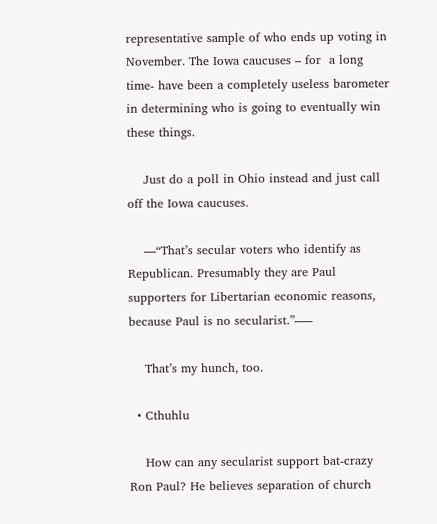representative sample of who ends up voting in November. The Iowa caucuses – for  a long time- have been a completely useless barometer in determining who is going to eventually win these things.

    Just do a poll in Ohio instead and just call off the Iowa caucuses.

    —“That’s secular voters who identify as Republican. Presumably they are Paul supporters for Libertarian economic reasons, because Paul is no secularist.”—–

    That’s my hunch, too.

  • Cthuhlu

    How can any secularist support bat-crazy Ron Paul? He believes separation of church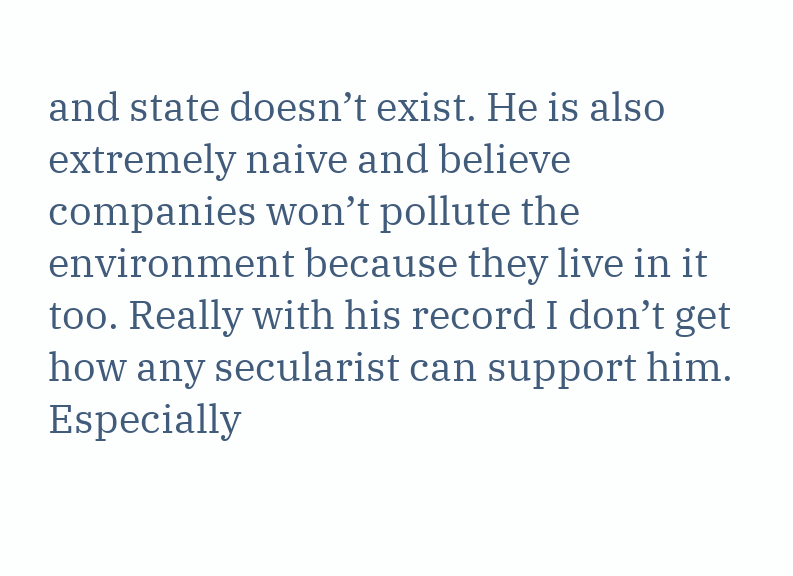and state doesn’t exist. He is also extremely naive and believe companies won’t pollute the environment because they live in it too. Really with his record I don’t get how any secularist can support him. Especially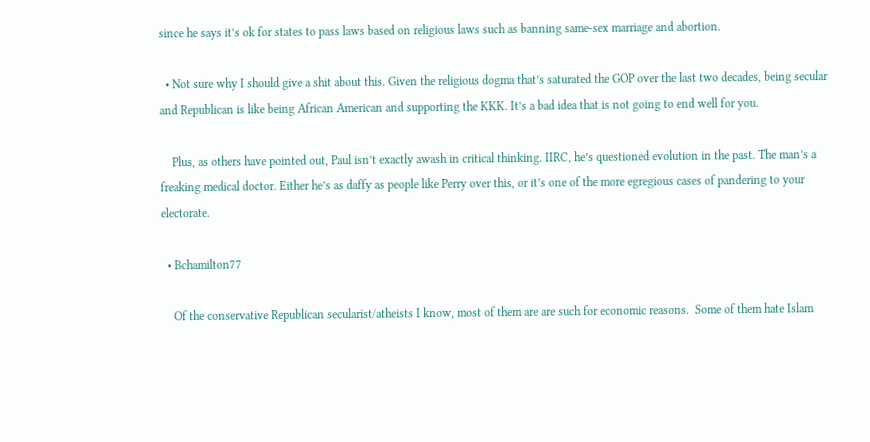since he says it’s ok for states to pass laws based on religious laws such as banning same-sex marriage and abortion.

  • Not sure why I should give a shit about this. Given the religious dogma that’s saturated the GOP over the last two decades, being secular and Republican is like being African American and supporting the KKK. It’s a bad idea that is not going to end well for you.

    Plus, as others have pointed out, Paul isn’t exactly awash in critical thinking. IIRC, he’s questioned evolution in the past. The man’s a freaking medical doctor. Either he’s as daffy as people like Perry over this, or it’s one of the more egregious cases of pandering to your electorate.

  • Bchamilton77

    Of the conservative Republican secularist/atheists I know, most of them are are such for economic reasons.  Some of them hate Islam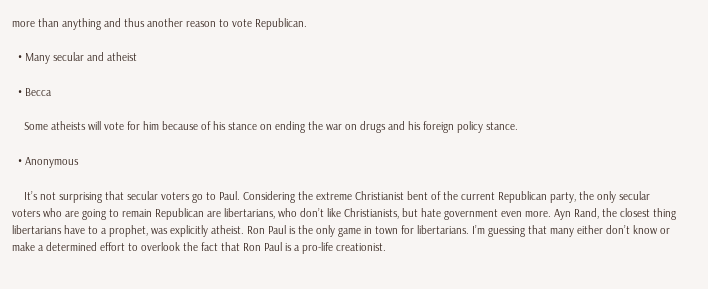more than anything and thus another reason to vote Republican.

  • Many secular and atheist

  • Becca

    Some atheists will vote for him because of his stance on ending the war on drugs and his foreign policy stance.

  • Anonymous

    It’s not surprising that secular voters go to Paul. Considering the extreme Christianist bent of the current Republican party, the only secular voters who are going to remain Republican are libertarians, who don’t like Christianists, but hate government even more. Ayn Rand, the closest thing libertarians have to a prophet, was explicitly atheist. Ron Paul is the only game in town for libertarians. I’m guessing that many either don’t know or make a determined effort to overlook the fact that Ron Paul is a pro-life creationist.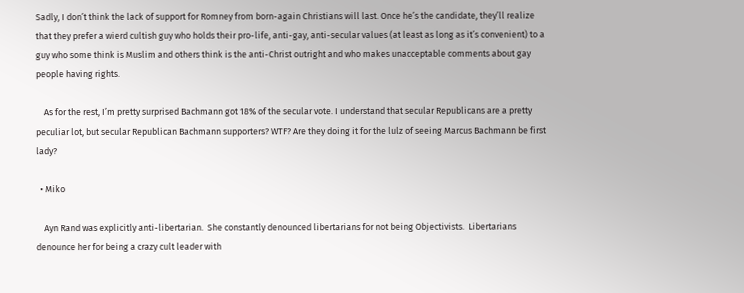Sadly, I don’t think the lack of support for Romney from born-again Christians will last. Once he’s the candidate, they’ll realize that they prefer a wierd cultish guy who holds their pro-life, anti-gay, anti-secular values (at least as long as it’s convenient) to a guy who some think is Muslim and others think is the anti-Christ outright and who makes unacceptable comments about gay people having rights.

    As for the rest, I’m pretty surprised Bachmann got 18% of the secular vote. I understand that secular Republicans are a pretty peculiar lot, but secular Republican Bachmann supporters? WTF? Are they doing it for the lulz of seeing Marcus Bachmann be first lady?

  • Miko

    Ayn Rand was explicitly anti-libertarian.  She constantly denounced libertarians for not being Objectivists.  Libertarians denounce her for being a crazy cult leader with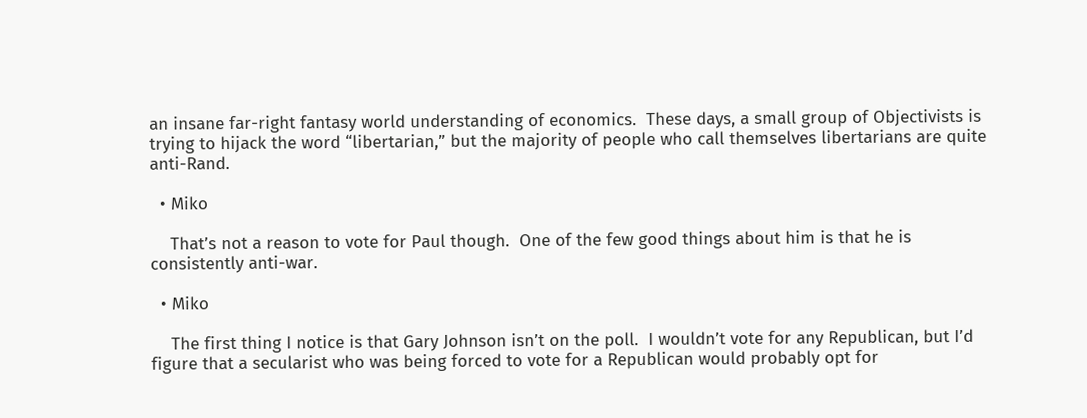an insane far-right fantasy world understanding of economics.  These days, a small group of Objectivists is trying to hijack the word “libertarian,” but the majority of people who call themselves libertarians are quite anti-Rand.

  • Miko

    That’s not a reason to vote for Paul though.  One of the few good things about him is that he is consistently anti-war.

  • Miko

    The first thing I notice is that Gary Johnson isn’t on the poll.  I wouldn’t vote for any Republican, but I’d figure that a secularist who was being forced to vote for a Republican would probably opt for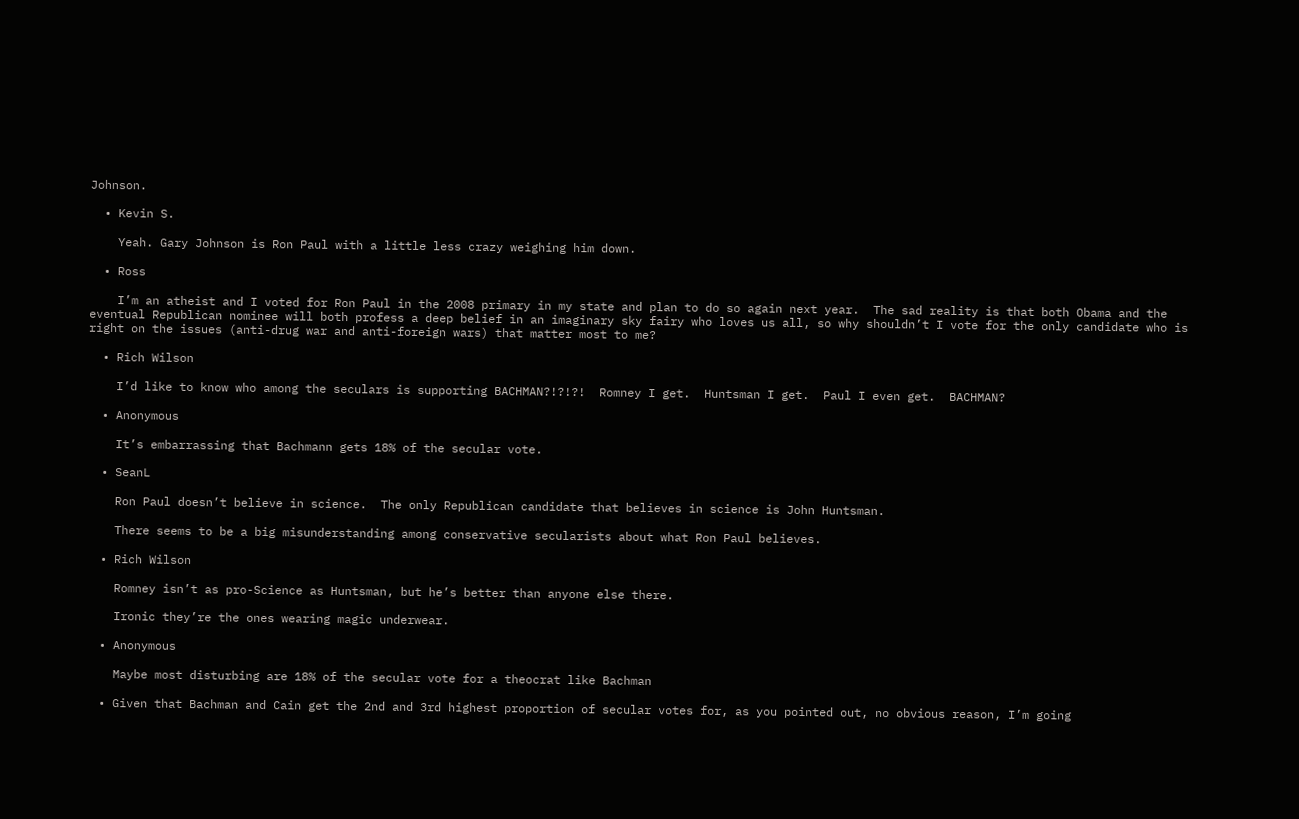Johnson.

  • Kevin S.

    Yeah. Gary Johnson is Ron Paul with a little less crazy weighing him down.

  • Ross

    I’m an atheist and I voted for Ron Paul in the 2008 primary in my state and plan to do so again next year.  The sad reality is that both Obama and the eventual Republican nominee will both profess a deep belief in an imaginary sky fairy who loves us all, so why shouldn’t I vote for the only candidate who is right on the issues (anti-drug war and anti-foreign wars) that matter most to me?

  • Rich Wilson

    I’d like to know who among the seculars is supporting BACHMAN?!?!?!  Romney I get.  Huntsman I get.  Paul I even get.  BACHMAN?

  • Anonymous

    It’s embarrassing that Bachmann gets 18% of the secular vote.

  • SeanL

    Ron Paul doesn’t believe in science.  The only Republican candidate that believes in science is John Huntsman.

    There seems to be a big misunderstanding among conservative secularists about what Ron Paul believes.

  • Rich Wilson

    Romney isn’t as pro-Science as Huntsman, but he’s better than anyone else there.

    Ironic they’re the ones wearing magic underwear.

  • Anonymous

    Maybe most disturbing are 18% of the secular vote for a theocrat like Bachman

  • Given that Bachman and Cain get the 2nd and 3rd highest proportion of secular votes for, as you pointed out, no obvious reason, I’m going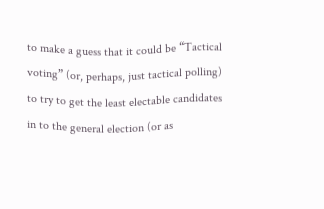to make a guess that it could be “Tactical voting” (or, perhaps, just tactical polling) to try to get the least electable candidates in to the general election (or as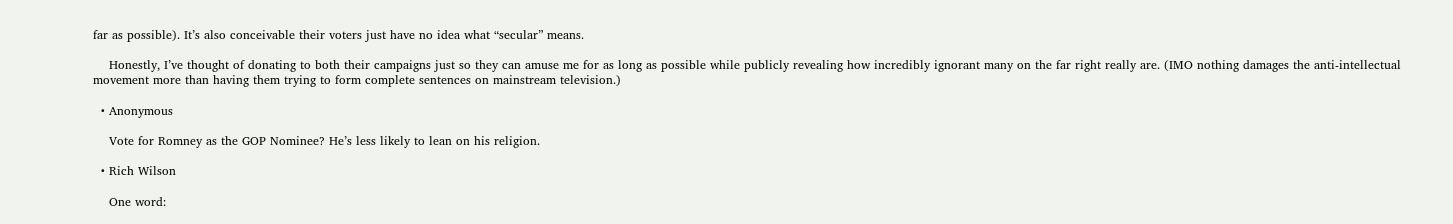far as possible). It’s also conceivable their voters just have no idea what “secular” means.

    Honestly, I’ve thought of donating to both their campaigns just so they can amuse me for as long as possible while publicly revealing how incredibly ignorant many on the far right really are. (IMO nothing damages the anti-intellectual movement more than having them trying to form complete sentences on mainstream television.)

  • Anonymous

    Vote for Romney as the GOP Nominee? He’s less likely to lean on his religion.

  • Rich Wilson

    One word: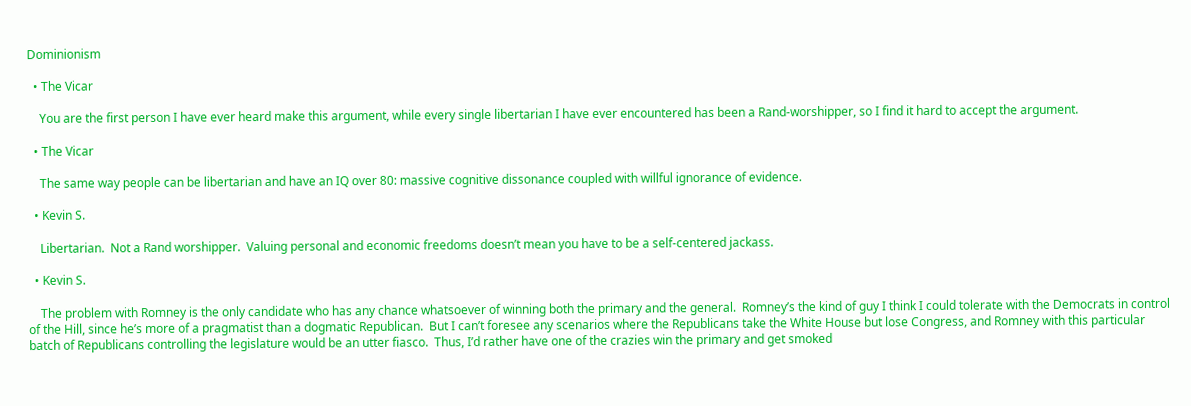Dominionism

  • The Vicar

    You are the first person I have ever heard make this argument, while every single libertarian I have ever encountered has been a Rand-worshipper, so I find it hard to accept the argument.

  • The Vicar

    The same way people can be libertarian and have an IQ over 80: massive cognitive dissonance coupled with willful ignorance of evidence.

  • Kevin S.

    Libertarian.  Not a Rand worshipper.  Valuing personal and economic freedoms doesn’t mean you have to be a self-centered jackass.

  • Kevin S.

    The problem with Romney is the only candidate who has any chance whatsoever of winning both the primary and the general.  Romney’s the kind of guy I think I could tolerate with the Democrats in control of the Hill, since he’s more of a pragmatist than a dogmatic Republican.  But I can’t foresee any scenarios where the Republicans take the White House but lose Congress, and Romney with this particular batch of Republicans controlling the legislature would be an utter fiasco.  Thus, I’d rather have one of the crazies win the primary and get smoked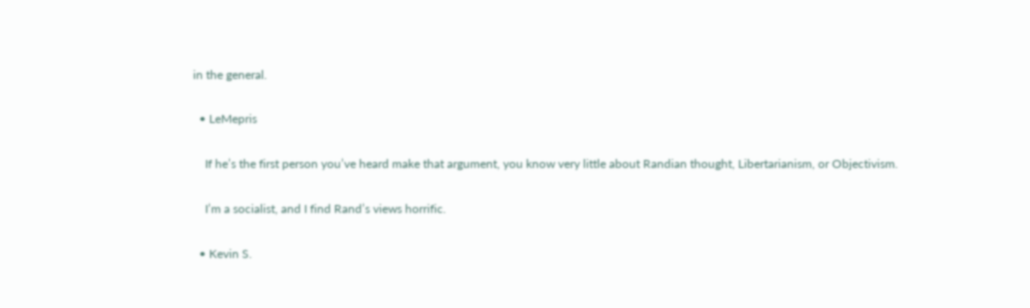in the general.

  • LeMepris

    If he’s the first person you’ve heard make that argument, you know very little about Randian thought, Libertarianism, or Objectivism.

    I’m a socialist, and I find Rand’s views horrific.

  • Kevin S.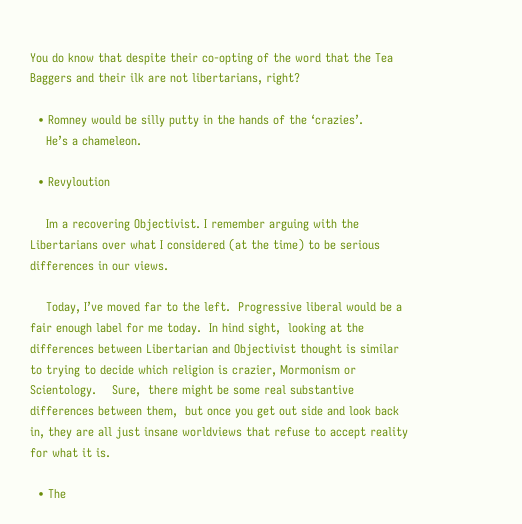You do know that despite their co-opting of the word that the Tea Baggers and their ilk are not libertarians, right?

  • Romney would be silly putty in the hands of the ‘crazies’.
    He’s a chameleon.

  • Revyloution

    Im a recovering Objectivist. I remember arguing with the Libertarians over what I considered (at the time) to be serious differences in our views.

    Today, I’ve moved far to the left.  Progressive liberal would be a fair enough label for me today.  In hind sight,  looking at the differences between Libertarian and Objectivist thought is similar to trying to decide which religion is crazier, Mormonism or Scientology.    Sure,  there might be some real substantive differences between them,  but once you get out side and look back in, they are all just insane worldviews that refuse to accept reality for what it is.

  • The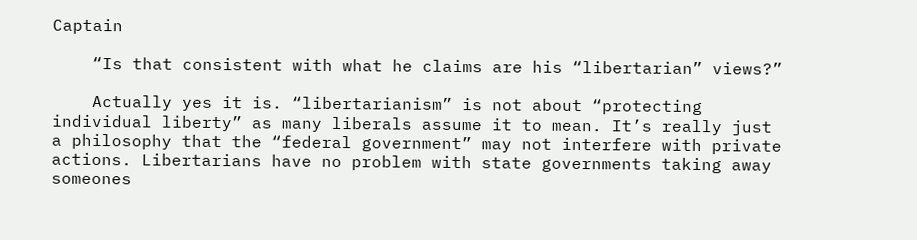Captain

    “Is that consistent with what he claims are his “libertarian” views?”

    Actually yes it is. “libertarianism” is not about “protecting individual liberty” as many liberals assume it to mean. It’s really just a philosophy that the “federal government” may not interfere with private actions. Libertarians have no problem with state governments taking away someones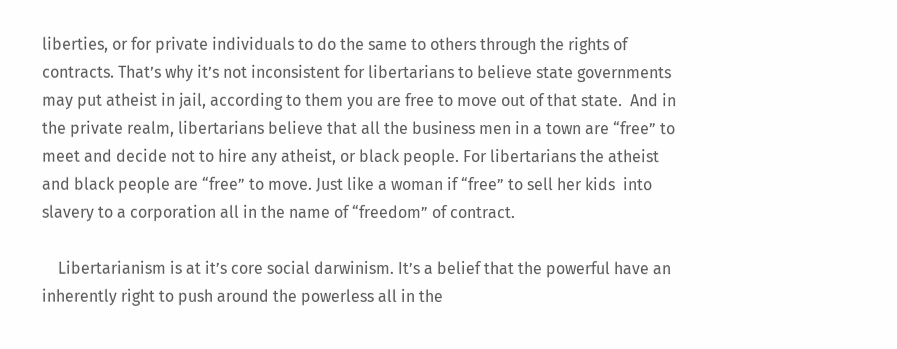liberties, or for private individuals to do the same to others through the rights of contracts. That’s why it’s not inconsistent for libertarians to believe state governments may put atheist in jail, according to them you are free to move out of that state.  And in the private realm, libertarians believe that all the business men in a town are “free” to meet and decide not to hire any atheist, or black people. For libertarians the atheist and black people are “free” to move. Just like a woman if “free” to sell her kids  into slavery to a corporation all in the name of “freedom” of contract.

    Libertarianism is at it’s core social darwinism. It’s a belief that the powerful have an inherently right to push around the powerless all in the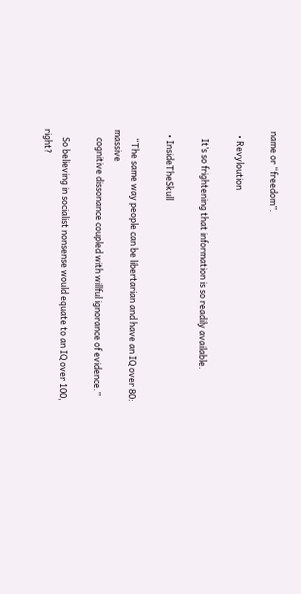name or “freedom”.

  • Revyloution

    It’s so frightening that information is so readily available.

  • InsideTheSkull

    “The same way people can be libertarian and have an IQ over 80: massive
    cognitive dissonance coupled with willful ignorance of evidence.”

    So believing in socialist nonsense would equate to an IQ over 100, right?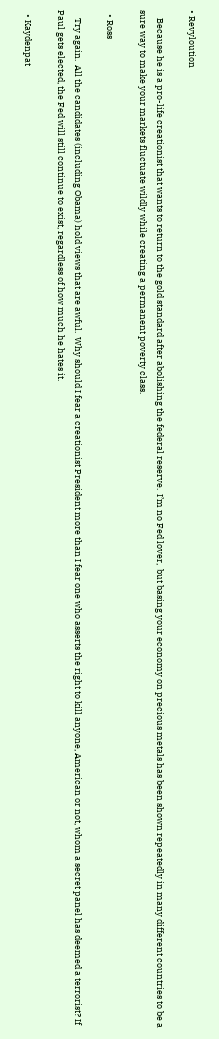• Revyloution

    Because he is a pro-life creationist that wants to return to the gold standard after abolishing the federal reserve.  I’m no Fed lover,  but basing your economy on precious metals has been shown repeatedly in many different countries to be a sure way to make your markets fluctuate wildly while creating a permanent poverty class.

  • Ross

    Try again.  All the candidates (including Obama) hold views that are awful.  Why should I fear a creationist President more than I fear one who asserts the right to kill anyone, American or not, whom a secret panel has deemed a terrorist? If Paul gets elected, the Fed will still continue to exist, regardless of how much he hates it.

  • Kaydenpat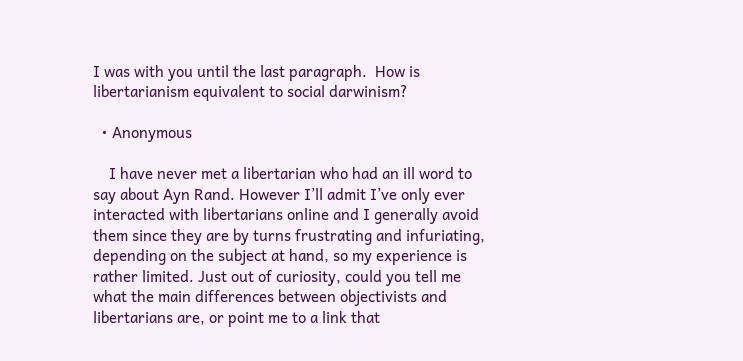I was with you until the last paragraph.  How is libertarianism equivalent to social darwinism?

  • Anonymous

    I have never met a libertarian who had an ill word to say about Ayn Rand. However I’ll admit I’ve only ever interacted with libertarians online and I generally avoid them since they are by turns frustrating and infuriating, depending on the subject at hand, so my experience is rather limited. Just out of curiosity, could you tell me what the main differences between objectivists and libertarians are, or point me to a link that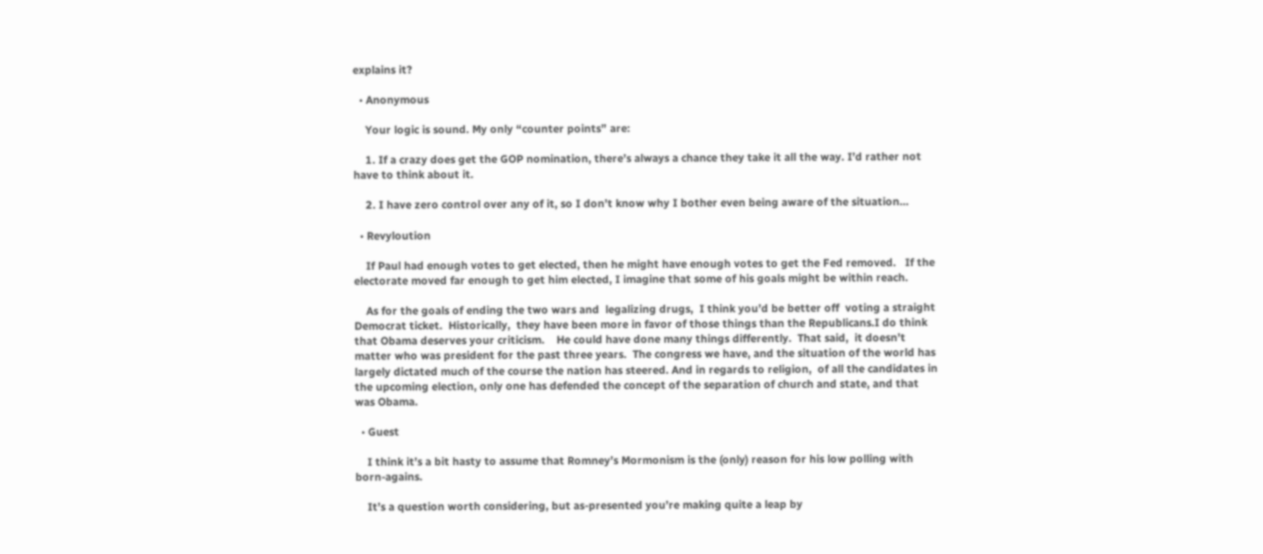explains it?

  • Anonymous

    Your logic is sound. My only “counter points” are:

    1. If a crazy does get the GOP nomination, there’s always a chance they take it all the way. I’d rather not have to think about it.

    2. I have zero control over any of it, so I don’t know why I bother even being aware of the situation…

  • Revyloution

    If Paul had enough votes to get elected, then he might have enough votes to get the Fed removed.   If the electorate moved far enough to get him elected, I imagine that some of his goals might be within reach.

    As for the goals of ending the two wars and  legalizing drugs,  I think you’d be better off  voting a straight Democrat ticket.  Historically,  they have been more in favor of those things than the Republicans.I do think that Obama deserves your criticism.    He could have done many things differently.  That said,  it doesn’t matter who was president for the past three years.  The congress we have, and the situation of the world has largely dictated much of the course the nation has steered. And in regards to religion,  of all the candidates in the upcoming election, only one has defended the concept of the separation of church and state, and that was Obama.

  • Guest

    I think it’s a bit hasty to assume that Romney’s Mormonism is the (only) reason for his low polling with born-agains.

    It’s a question worth considering, but as-presented you’re making quite a leap by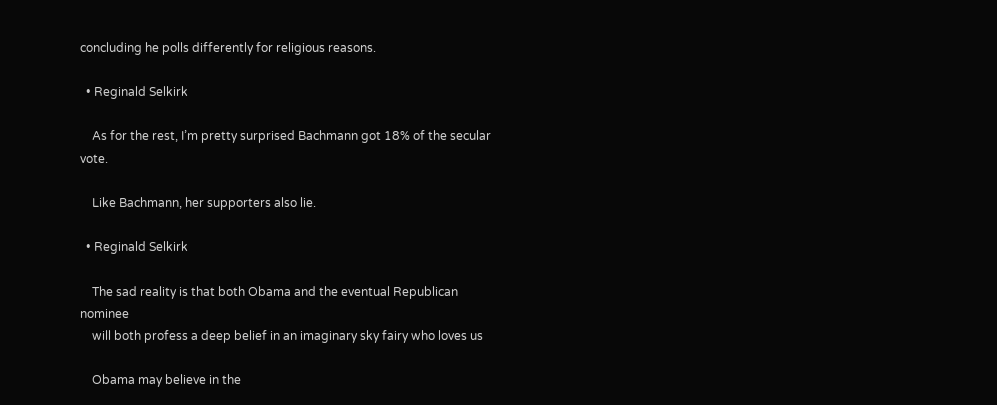concluding he polls differently for religious reasons.

  • Reginald Selkirk

    As for the rest, I’m pretty surprised Bachmann got 18% of the secular vote.

    Like Bachmann, her supporters also lie.

  • Reginald Selkirk

    The sad reality is that both Obama and the eventual Republican nominee
    will both profess a deep belief in an imaginary sky fairy who loves us

    Obama may believe in the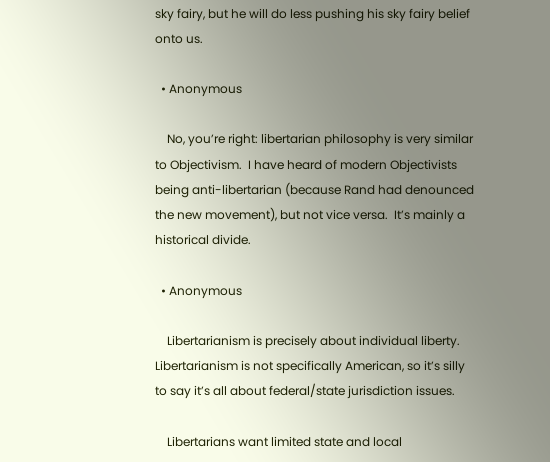sky fairy, but he will do less pushing his sky fairy belief onto us.

  • Anonymous

    No, you’re right: libertarian philosophy is very similar to Objectivism.  I have heard of modern Objectivists being anti-libertarian (because Rand had denounced the new movement), but not vice versa.  It’s mainly a historical divide.

  • Anonymous

    Libertarianism is precisely about individual liberty.  Libertarianism is not specifically American, so it’s silly to say it’s all about federal/state jurisdiction issues.

    Libertarians want limited state and local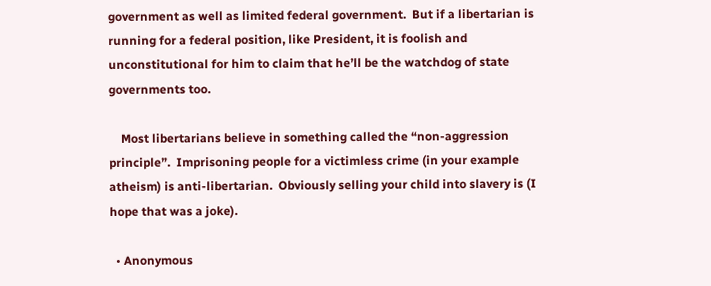government as well as limited federal government.  But if a libertarian is running for a federal position, like President, it is foolish and unconstitutional for him to claim that he’ll be the watchdog of state governments too.

    Most libertarians believe in something called the “non-aggression principle”.  Imprisoning people for a victimless crime (in your example atheism) is anti-libertarian.  Obviously selling your child into slavery is (I hope that was a joke).

  • Anonymous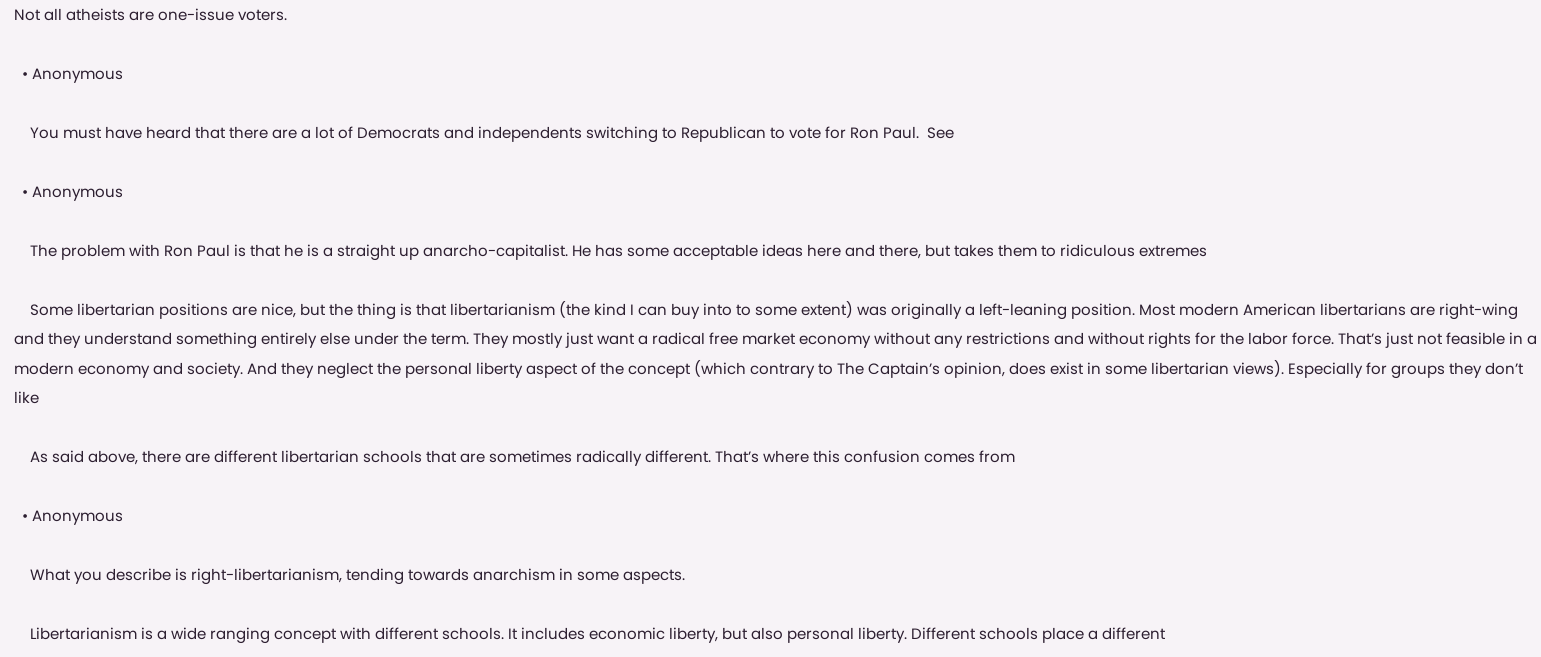Not all atheists are one-issue voters.

  • Anonymous

    You must have heard that there are a lot of Democrats and independents switching to Republican to vote for Ron Paul.  See

  • Anonymous

    The problem with Ron Paul is that he is a straight up anarcho-capitalist. He has some acceptable ideas here and there, but takes them to ridiculous extremes

    Some libertarian positions are nice, but the thing is that libertarianism (the kind I can buy into to some extent) was originally a left-leaning position. Most modern American libertarians are right-wing and they understand something entirely else under the term. They mostly just want a radical free market economy without any restrictions and without rights for the labor force. That’s just not feasible in a modern economy and society. And they neglect the personal liberty aspect of the concept (which contrary to The Captain’s opinion, does exist in some libertarian views). Especially for groups they don’t like

    As said above, there are different libertarian schools that are sometimes radically different. That’s where this confusion comes from

  • Anonymous

    What you describe is right-libertarianism, tending towards anarchism in some aspects.

    Libertarianism is a wide ranging concept with different schools. It includes economic liberty, but also personal liberty. Different schools place a different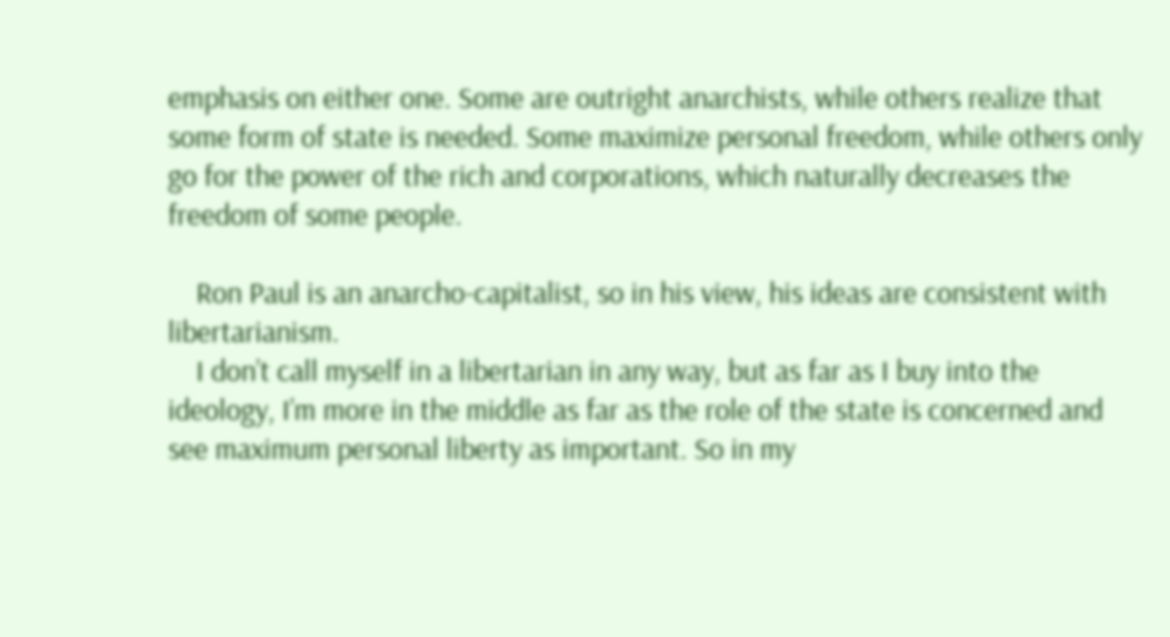emphasis on either one. Some are outright anarchists, while others realize that some form of state is needed. Some maximize personal freedom, while others only go for the power of the rich and corporations, which naturally decreases the freedom of some people.

    Ron Paul is an anarcho-capitalist, so in his view, his ideas are consistent with libertarianism.
    I don’t call myself in a libertarian in any way, but as far as I buy into the ideology, I’m more in the middle as far as the role of the state is concerned and see maximum personal liberty as important. So in my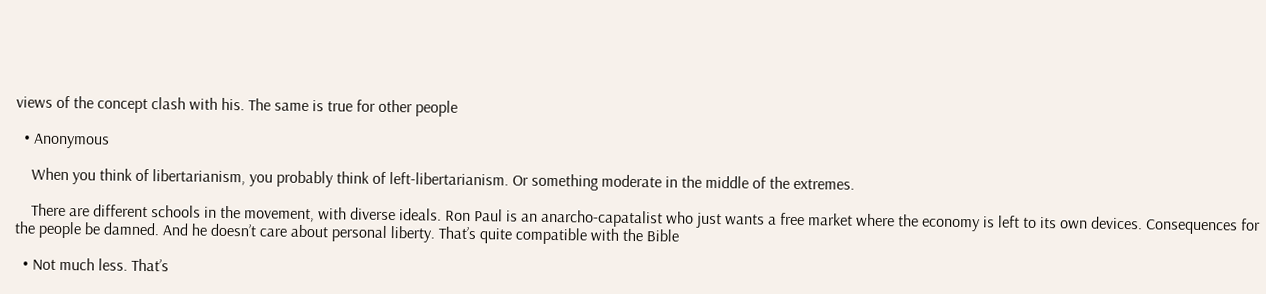views of the concept clash with his. The same is true for other people

  • Anonymous

    When you think of libertarianism, you probably think of left-libertarianism. Or something moderate in the middle of the extremes.

    There are different schools in the movement, with diverse ideals. Ron Paul is an anarcho-capatalist who just wants a free market where the economy is left to its own devices. Consequences for the people be damned. And he doesn’t care about personal liberty. That’s quite compatible with the Bible

  • Not much less. That’s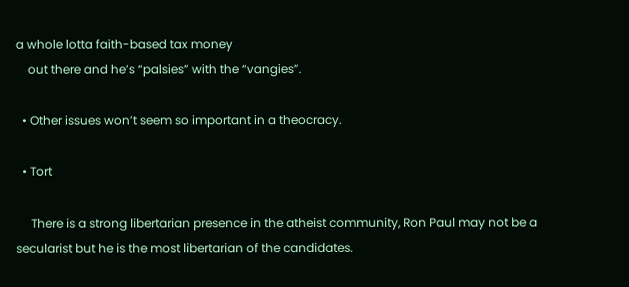a whole lotta faith-based tax money
    out there and he’s “palsies” with the “vangies”.

  • Other issues won’t seem so important in a theocracy.

  • Tort

     There is a strong libertarian presence in the atheist community, Ron Paul may not be a secularist but he is the most libertarian of the candidates.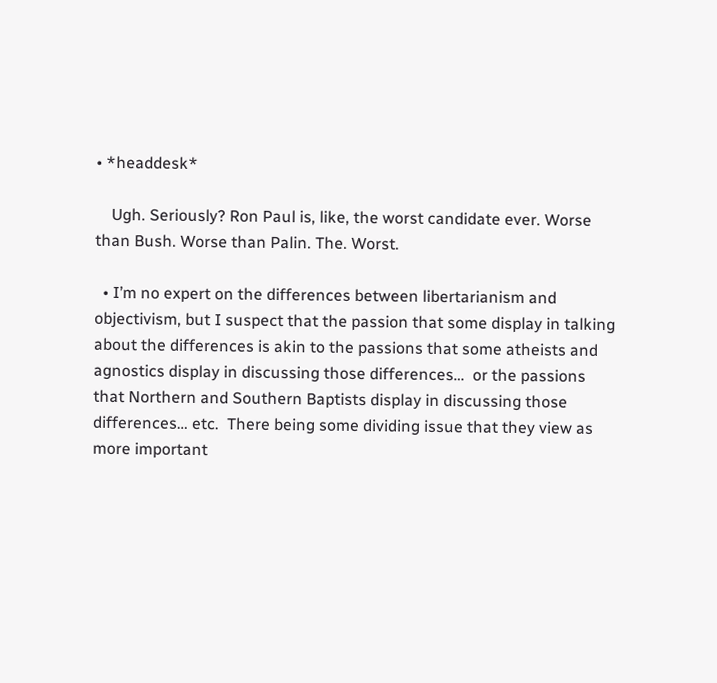• *headdesk*

    Ugh. Seriously? Ron Paul is, like, the worst candidate ever. Worse than Bush. Worse than Palin. The. Worst.

  • I’m no expert on the differences between libertarianism and objectivism, but I suspect that the passion that some display in talking about the differences is akin to the passions that some atheists and agnostics display in discussing those differences…  or the passions that Northern and Southern Baptists display in discussing those differences… etc.  There being some dividing issue that they view as more important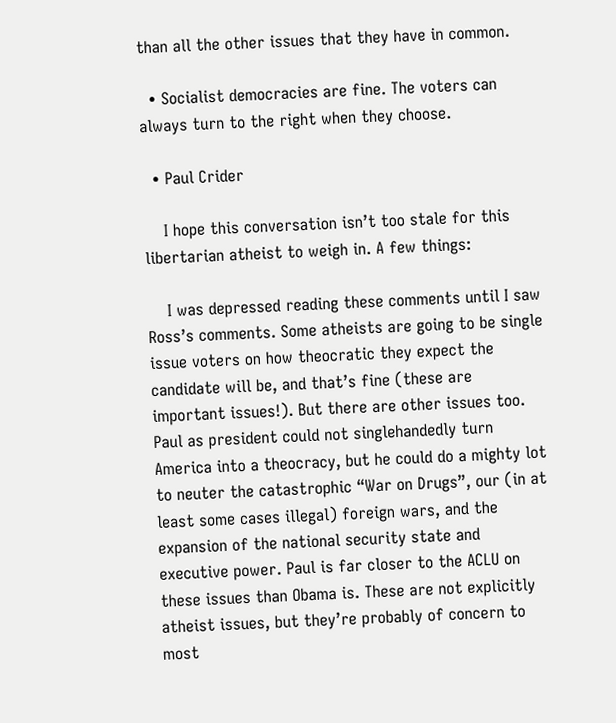than all the other issues that they have in common.

  • Socialist democracies are fine. The voters can always turn to the right when they choose.

  • Paul Crider

    I hope this conversation isn’t too stale for this libertarian atheist to weigh in. A few things:

    I was depressed reading these comments until I saw Ross’s comments. Some atheists are going to be single issue voters on how theocratic they expect the candidate will be, and that’s fine (these are important issues!). But there are other issues too. Paul as president could not singlehandedly turn America into a theocracy, but he could do a mighty lot to neuter the catastrophic “War on Drugs”, our (in at least some cases illegal) foreign wars, and the expansion of the national security state and executive power. Paul is far closer to the ACLU on these issues than Obama is. These are not explicitly atheist issues, but they’re probably of concern to most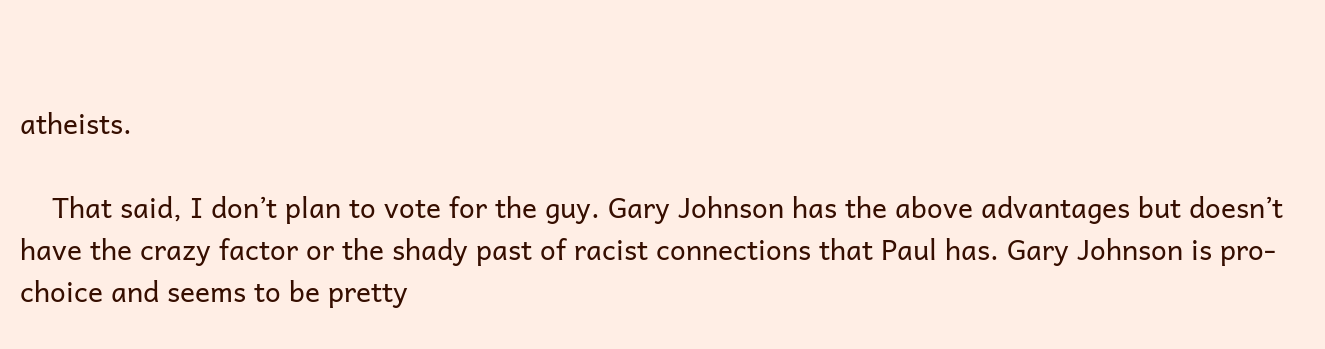atheists.

    That said, I don’t plan to vote for the guy. Gary Johnson has the above advantages but doesn’t have the crazy factor or the shady past of racist connections that Paul has. Gary Johnson is pro-choice and seems to be pretty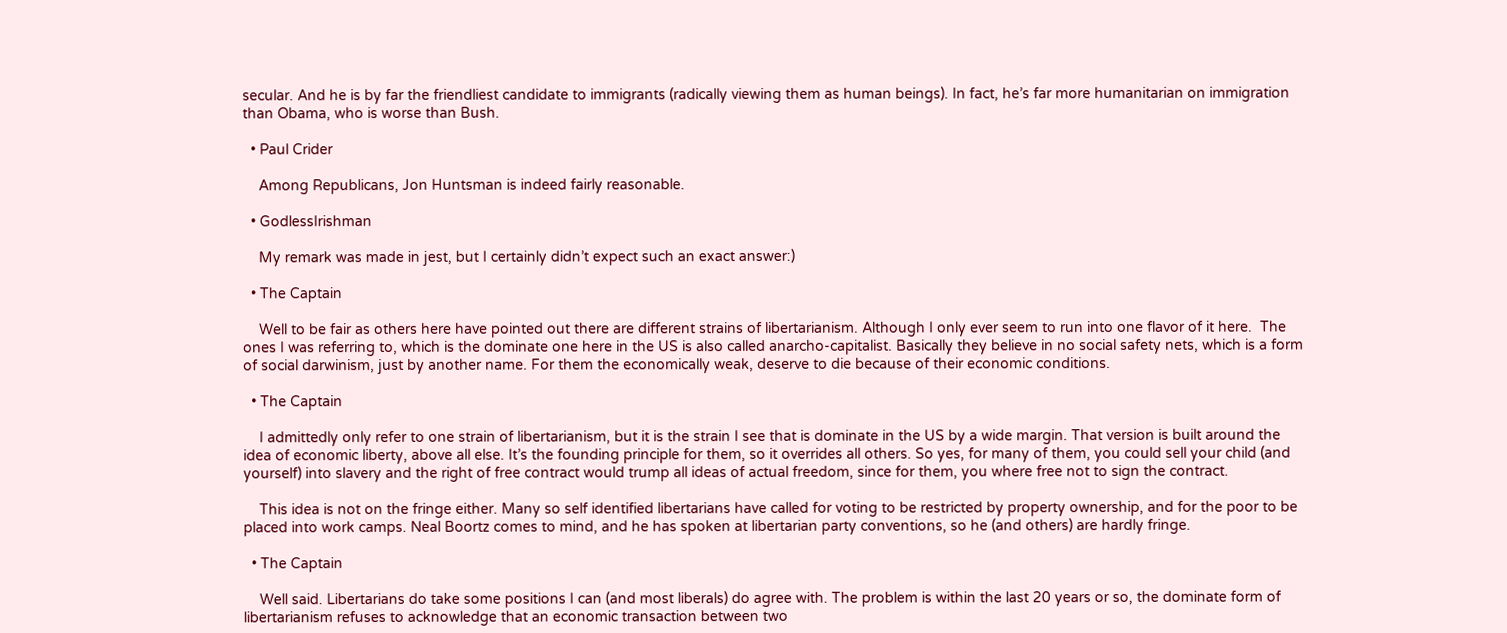secular. And he is by far the friendliest candidate to immigrants (radically viewing them as human beings). In fact, he’s far more humanitarian on immigration than Obama, who is worse than Bush.

  • Paul Crider

    Among Republicans, Jon Huntsman is indeed fairly reasonable.

  • GodlessIrishman

    My remark was made in jest, but I certainly didn’t expect such an exact answer:)

  • The Captain

    Well to be fair as others here have pointed out there are different strains of libertarianism. Although I only ever seem to run into one flavor of it here.  The ones I was referring to, which is the dominate one here in the US is also called anarcho-capitalist. Basically they believe in no social safety nets, which is a form of social darwinism, just by another name. For them the economically weak, deserve to die because of their economic conditions.

  • The Captain

    I admittedly only refer to one strain of libertarianism, but it is the strain I see that is dominate in the US by a wide margin. That version is built around the idea of economic liberty, above all else. It’s the founding principle for them, so it overrides all others. So yes, for many of them, you could sell your child (and yourself) into slavery and the right of free contract would trump all ideas of actual freedom, since for them, you where free not to sign the contract.

    This idea is not on the fringe either. Many so self identified libertarians have called for voting to be restricted by property ownership, and for the poor to be placed into work camps. Neal Boortz comes to mind, and he has spoken at libertarian party conventions, so he (and others) are hardly fringe.

  • The Captain

    Well said. Libertarians do take some positions I can (and most liberals) do agree with. The problem is within the last 20 years or so, the dominate form of libertarianism refuses to acknowledge that an economic transaction between two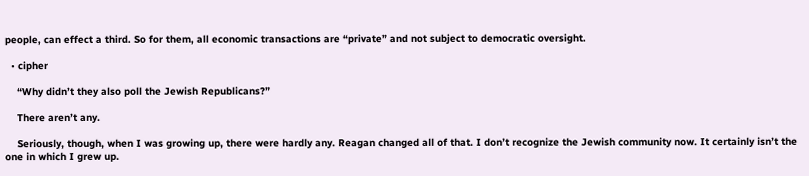people, can effect a third. So for them, all economic transactions are “private” and not subject to democratic oversight.

  • cipher

    “Why didn’t they also poll the Jewish Republicans?”

    There aren’t any.

    Seriously, though, when I was growing up, there were hardly any. Reagan changed all of that. I don’t recognize the Jewish community now. It certainly isn’t the one in which I grew up.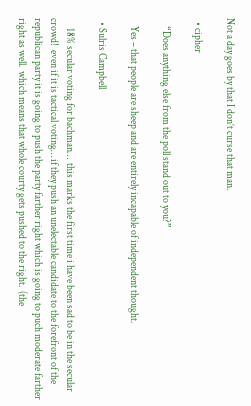Not a day goes by that I don’t curse that man.

  • cipher

    “Does anything else from the poll stand out to you?”

    Yes – that people are sheep and are entirely incapable of independent thought.

  • Sulris Campbell

     18% secular voting for bachman…  this marks the first time i have been sad to be in the secular crowd!  even if it is tactical voting… if they push an unelectable candidate to the forefront of the republican party it is going to push the party farther right which is going to puch moderate farther right as well.  which means that whole courty gets pushed to the right.  (the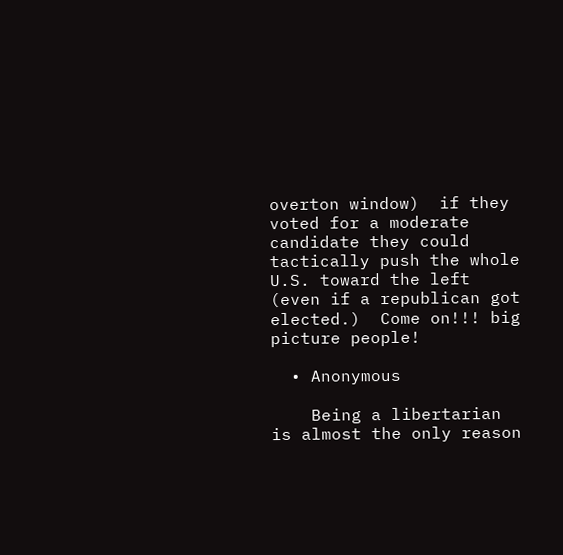overton window)  if they voted for a moderate candidate they could tactically push the whole U.S. toward the left (even if a republican got elected.)  Come on!!! big picture people!

  • Anonymous

    Being a libertarian is almost the only reason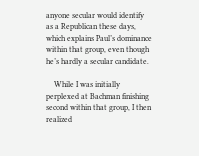anyone secular would identify as a Republican these days, which explains Paul’s dominance within that group, even though he’s hardly a secular candidate.

    While I was initially perplexed at Bachman finishing second within that group, I then realized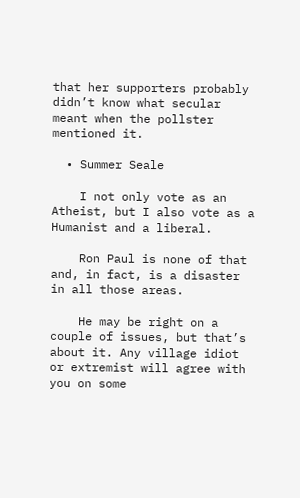that her supporters probably didn’t know what secular meant when the pollster mentioned it.

  • Summer Seale

    I not only vote as an Atheist, but I also vote as a Humanist and a liberal.

    Ron Paul is none of that and, in fact, is a disaster in all those areas.

    He may be right on a couple of issues, but that’s about it. Any village idiot or extremist will agree with you on some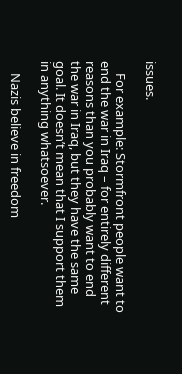issues.

    For example: Stormfront people want to end the war in Iraq – for entirely different reasons than you probably want to end the war in Iraq, but they have the same goal. It doesn’t mean that I support them in anything whatsoever.

    Nazis believe in freedom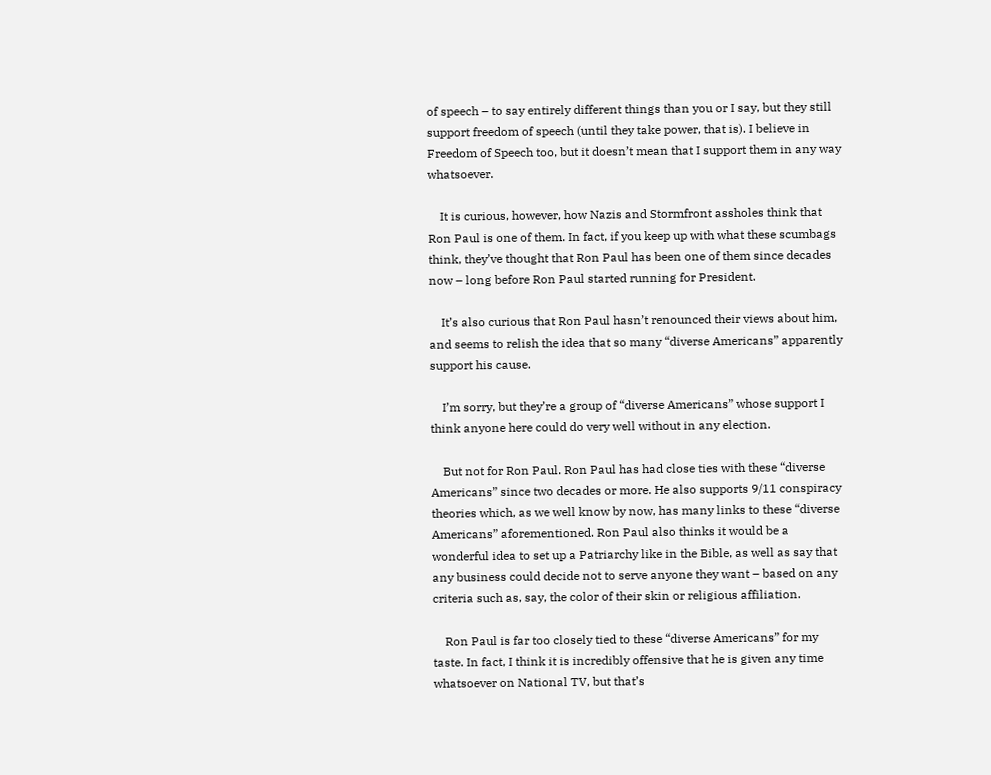of speech – to say entirely different things than you or I say, but they still support freedom of speech (until they take power, that is). I believe in Freedom of Speech too, but it doesn’t mean that I support them in any way whatsoever.

    It is curious, however, how Nazis and Stormfront assholes think that Ron Paul is one of them. In fact, if you keep up with what these scumbags think, they’ve thought that Ron Paul has been one of them since decades now – long before Ron Paul started running for President.

    It’s also curious that Ron Paul hasn’t renounced their views about him, and seems to relish the idea that so many “diverse Americans” apparently support his cause.

    I’m sorry, but they’re a group of “diverse Americans” whose support I think anyone here could do very well without in any election.

    But not for Ron Paul. Ron Paul has had close ties with these “diverse Americans” since two decades or more. He also supports 9/11 conspiracy theories which, as we well know by now, has many links to these “diverse Americans” aforementioned. Ron Paul also thinks it would be a wonderful idea to set up a Patriarchy like in the Bible, as well as say that any business could decide not to serve anyone they want – based on any criteria such as, say, the color of their skin or religious affiliation.

    Ron Paul is far too closely tied to these “diverse Americans” for my taste. In fact, I think it is incredibly offensive that he is given any time whatsoever on National TV, but that’s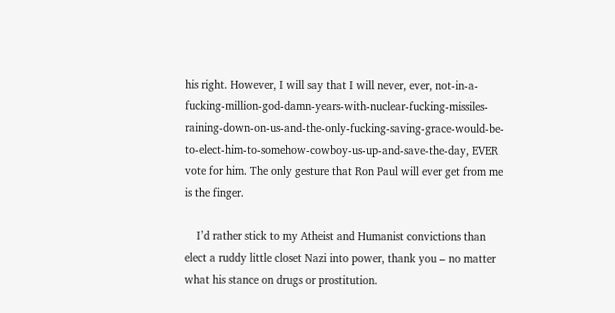his right. However, I will say that I will never, ever, not-in-a-fucking-million-god-damn-years-with-nuclear-fucking-missiles-raining-down-on-us-and-the-only-fucking-saving-grace-would-be-to-elect-him-to-somehow-cowboy-us-up-and-save-the-day, EVER vote for him. The only gesture that Ron Paul will ever get from me is the finger.

    I’d rather stick to my Atheist and Humanist convictions than elect a ruddy little closet Nazi into power, thank you – no matter what his stance on drugs or prostitution.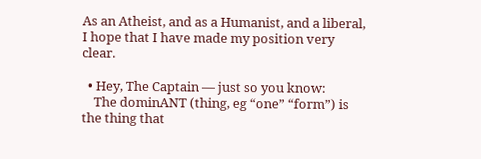As an Atheist, and as a Humanist, and a liberal, I hope that I have made my position very clear.

  • Hey, The Captain — just so you know:
    The dominANT (thing, eg “one” “form”) is the thing that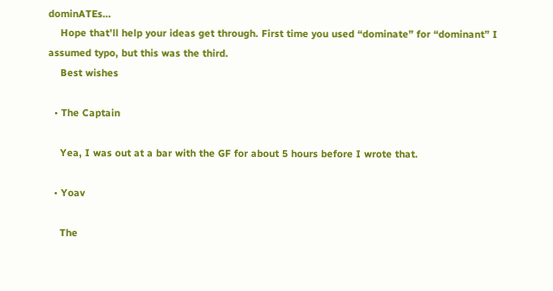dominATEs…
    Hope that’ll help your ideas get through. First time you used “dominate” for “dominant” I assumed typo, but this was the third.
    Best wishes

  • The Captain

    Yea, I was out at a bar with the GF for about 5 hours before I wrote that.

  • Yoav

    The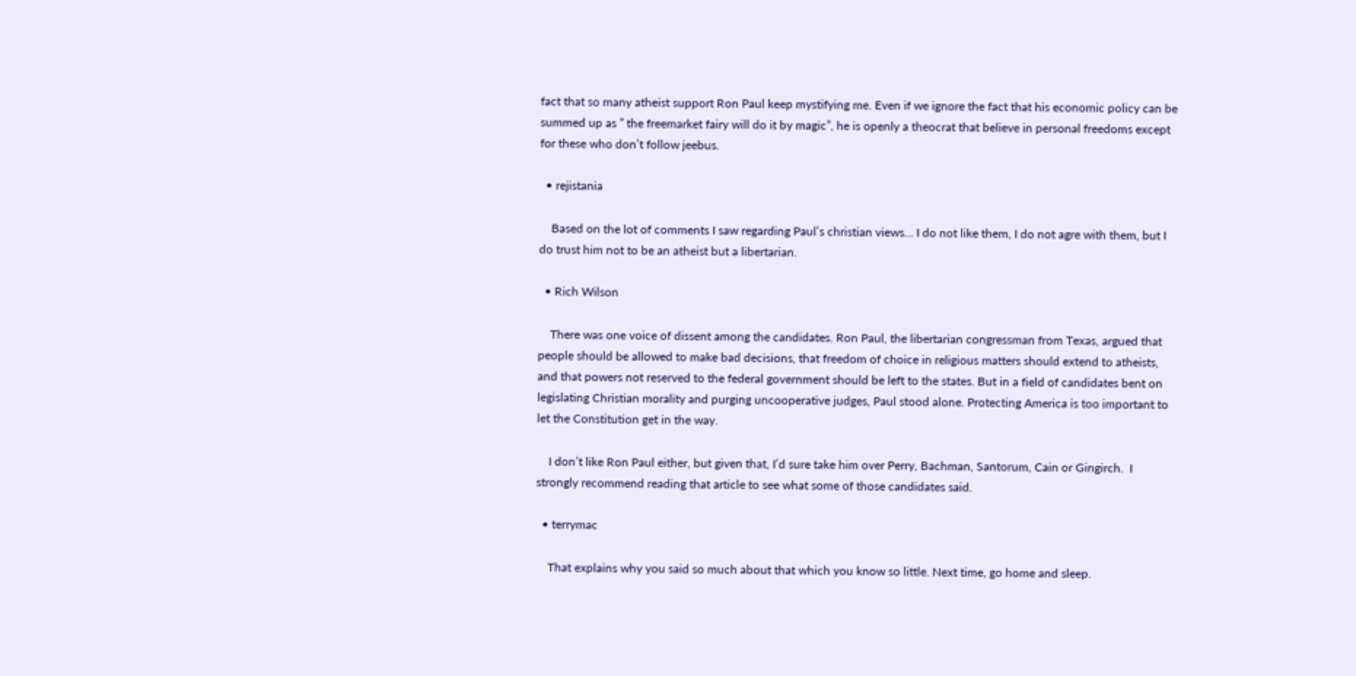fact that so many atheist support Ron Paul keep mystifying me. Even if we ignore the fact that his economic policy can be summed up as ” the freemarket fairy will do it by magic”, he is openly a theocrat that believe in personal freedoms except for these who don’t follow jeebus.

  • rejistania

    Based on the lot of comments I saw regarding Paul’s christian views… I do not like them, I do not agre with them, but I do trust him not to be an atheist but a libertarian.

  • Rich Wilson

    There was one voice of dissent among the candidates. Ron Paul, the libertarian congressman from Texas, argued that people should be allowed to make bad decisions, that freedom of choice in religious matters should extend to atheists, and that powers not reserved to the federal government should be left to the states. But in a field of candidates bent on legislating Christian morality and purging uncooperative judges, Paul stood alone. Protecting America is too important to let the Constitution get in the way.

    I don’t like Ron Paul either, but given that, I’d sure take him over Perry, Bachman, Santorum, Cain or Gingirch.  I strongly recommend reading that article to see what some of those candidates said.

  • terrymac

    That explains why you said so much about that which you know so little. Next time, go home and sleep.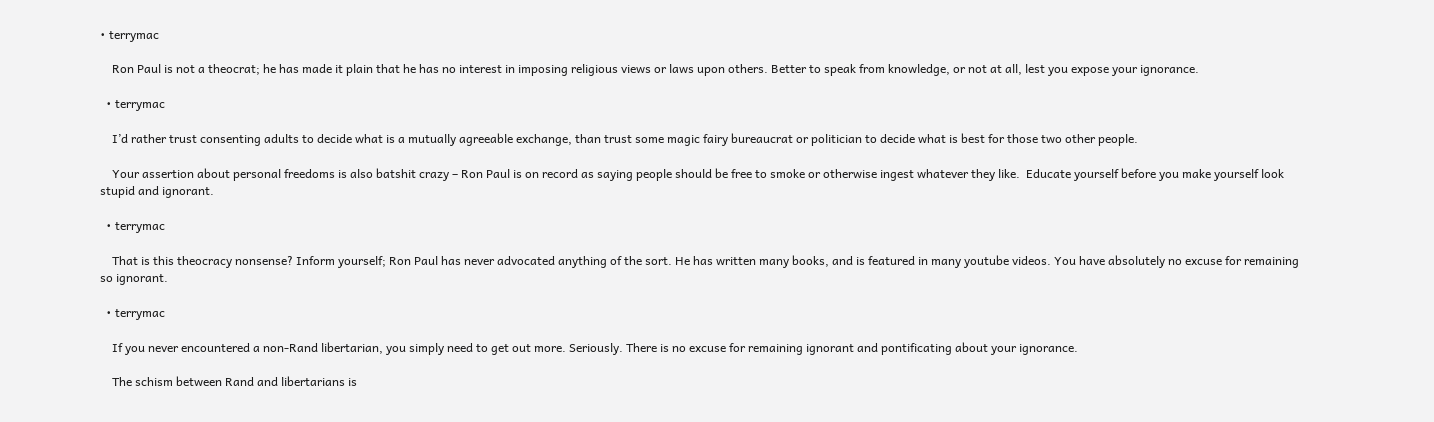• terrymac

    Ron Paul is not a theocrat; he has made it plain that he has no interest in imposing religious views or laws upon others. Better to speak from knowledge, or not at all, lest you expose your ignorance.

  • terrymac

    I’d rather trust consenting adults to decide what is a mutually agreeable exchange, than trust some magic fairy bureaucrat or politician to decide what is best for those two other people.

    Your assertion about personal freedoms is also batshit crazy – Ron Paul is on record as saying people should be free to smoke or otherwise ingest whatever they like.  Educate yourself before you make yourself look stupid and ignorant.

  • terrymac

    That is this theocracy nonsense? Inform yourself; Ron Paul has never advocated anything of the sort. He has written many books, and is featured in many youtube videos. You have absolutely no excuse for remaining so ignorant.

  • terrymac

    If you never encountered a non-Rand libertarian, you simply need to get out more. Seriously. There is no excuse for remaining ignorant and pontificating about your ignorance.

    The schism between Rand and libertarians is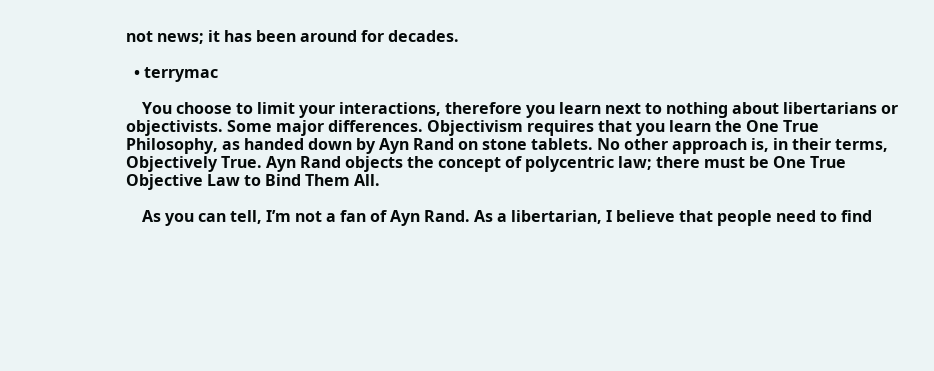not news; it has been around for decades.

  • terrymac

    You choose to limit your interactions, therefore you learn next to nothing about libertarians or objectivists. Some major differences. Objectivism requires that you learn the One True Philosophy, as handed down by Ayn Rand on stone tablets. No other approach is, in their terms, Objectively True. Ayn Rand objects the concept of polycentric law; there must be One True Objective Law to Bind Them All.

    As you can tell, I’m not a fan of Ayn Rand. As a libertarian, I believe that people need to find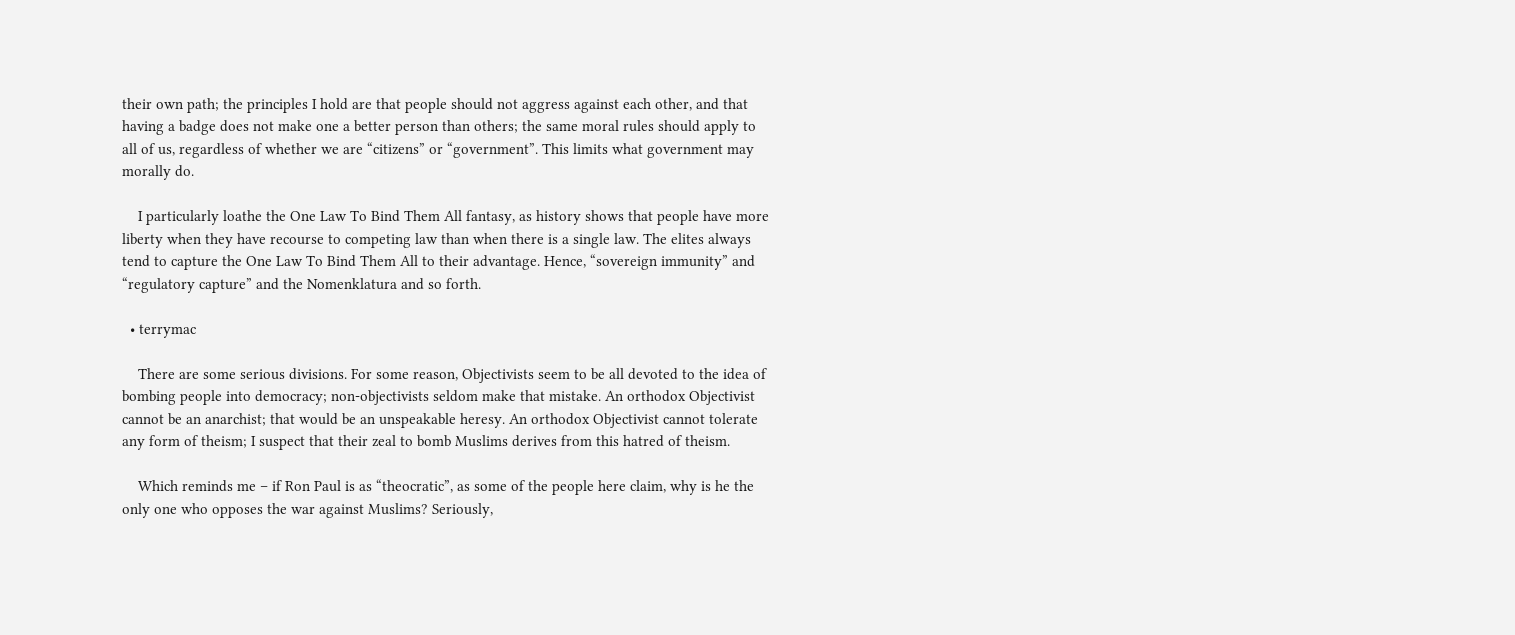their own path; the principles I hold are that people should not aggress against each other, and that having a badge does not make one a better person than others; the same moral rules should apply to all of us, regardless of whether we are “citizens” or “government”. This limits what government may morally do.

    I particularly loathe the One Law To Bind Them All fantasy, as history shows that people have more liberty when they have recourse to competing law than when there is a single law. The elites always tend to capture the One Law To Bind Them All to their advantage. Hence, “sovereign immunity” and “regulatory capture” and the Nomenklatura and so forth.

  • terrymac

    There are some serious divisions. For some reason, Objectivists seem to be all devoted to the idea of bombing people into democracy; non-objectivists seldom make that mistake. An orthodox Objectivist cannot be an anarchist; that would be an unspeakable heresy. An orthodox Objectivist cannot tolerate any form of theism; I suspect that their zeal to bomb Muslims derives from this hatred of theism.

    Which reminds me – if Ron Paul is as “theocratic”, as some of the people here claim, why is he the only one who opposes the war against Muslims? Seriously,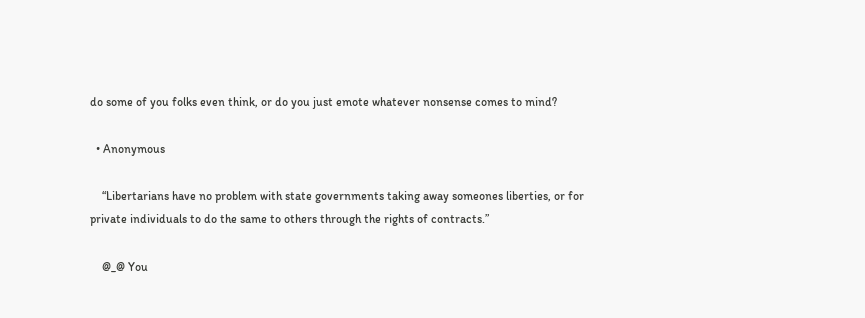do some of you folks even think, or do you just emote whatever nonsense comes to mind?

  • Anonymous

    “Libertarians have no problem with state governments taking away someones liberties, or for private individuals to do the same to others through the rights of contracts.”

    @_@ You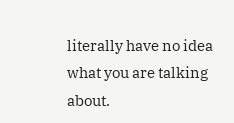literally have no idea what you are talking about.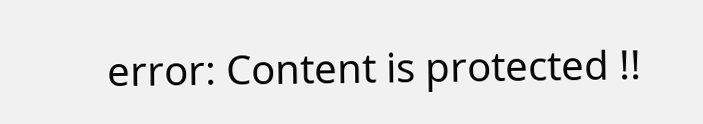error: Content is protected !!